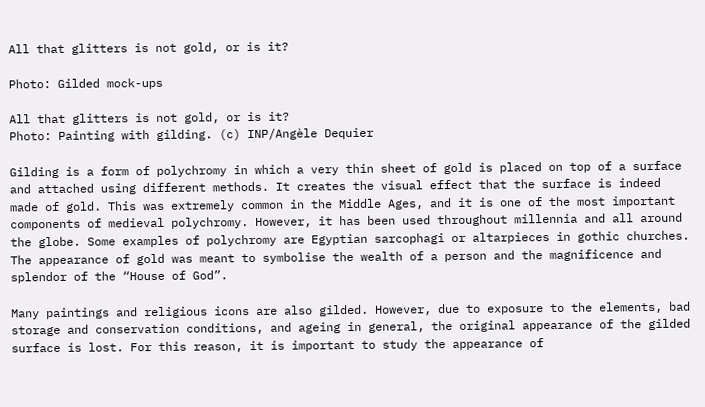All that glitters is not gold, or is it?

Photo: Gilded mock-ups

All that glitters is not gold, or is it?
Photo: Painting with gilding. (c) INP/Angèle Dequier

Gilding is a form of polychromy in which a very thin sheet of gold is placed on top of a surface and attached using different methods. It creates the visual effect that the surface is indeed made of gold. This was extremely common in the Middle Ages, and it is one of the most important components of medieval polychromy. However, it has been used throughout millennia and all around the globe. Some examples of polychromy are Egyptian sarcophagi or altarpieces in gothic churches. The appearance of gold was meant to symbolise the wealth of a person and the magnificence and splendor of the “House of God”.

Many paintings and religious icons are also gilded. However, due to exposure to the elements, bad storage and conservation conditions, and ageing in general, the original appearance of the gilded surface is lost. For this reason, it is important to study the appearance of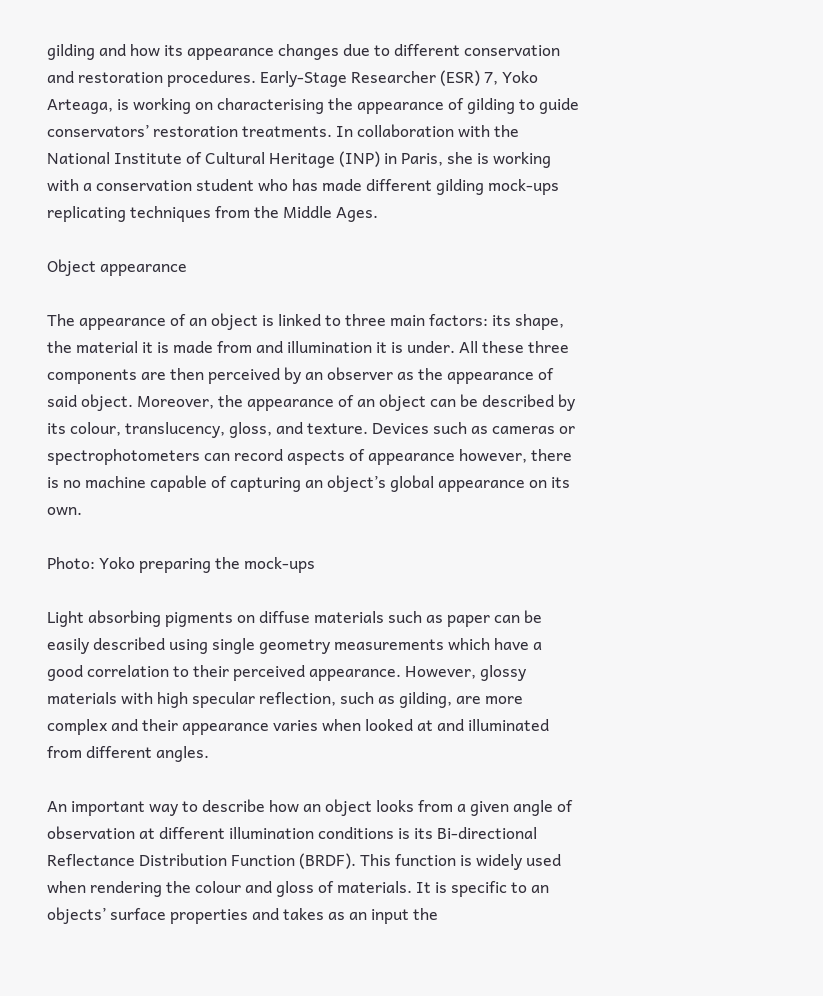gilding and how its appearance changes due to different conservation and restoration procedures. Early-Stage Researcher (ESR) 7, Yoko Arteaga, is working on characterising the appearance of gilding to guide conservators’ restoration treatments. In collaboration with the National Institute of Cultural Heritage (INP) in Paris, she is working with a conservation student who has made different gilding mock-ups replicating techniques from the Middle Ages.

Object appearance

The appearance of an object is linked to three main factors: its shape, the material it is made from and illumination it is under. All these three components are then perceived by an observer as the appearance of said object. Moreover, the appearance of an object can be described by its colour, translucency, gloss, and texture. Devices such as cameras or spectrophotometers can record aspects of appearance however, there is no machine capable of capturing an object’s global appearance on its own.

Photo: Yoko preparing the mock-ups

Light absorbing pigments on diffuse materials such as paper can be easily described using single geometry measurements which have a good correlation to their perceived appearance. However, glossy materials with high specular reflection, such as gilding, are more complex and their appearance varies when looked at and illuminated from different angles.

An important way to describe how an object looks from a given angle of observation at different illumination conditions is its Bi-directional Reflectance Distribution Function (BRDF). This function is widely used when rendering the colour and gloss of materials. It is specific to an objects’ surface properties and takes as an input the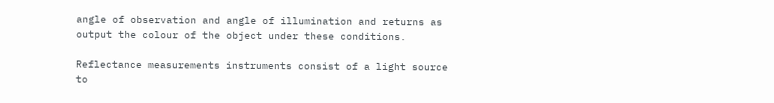angle of observation and angle of illumination and returns as output the colour of the object under these conditions.

Reflectance measurements instruments consist of a light source to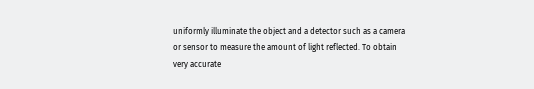uniformly illuminate the object and a detector such as a camera or sensor to measure the amount of light reflected. To obtain very accurate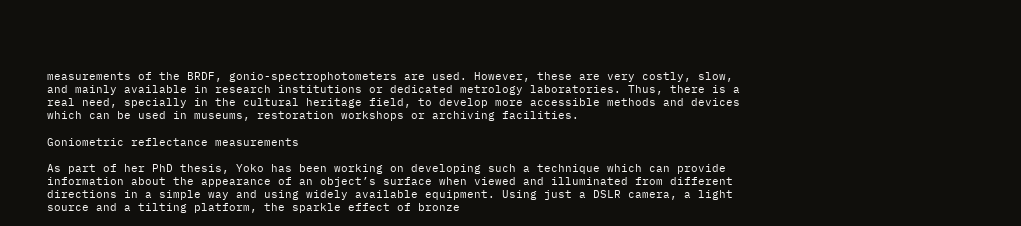measurements of the BRDF, gonio-spectrophotometers are used. However, these are very costly, slow, and mainly available in research institutions or dedicated metrology laboratories. Thus, there is a real need, specially in the cultural heritage field, to develop more accessible methods and devices which can be used in museums, restoration workshops or archiving facilities.

Goniometric reflectance measurements

As part of her PhD thesis, Yoko has been working on developing such a technique which can provide information about the appearance of an object’s surface when viewed and illuminated from different directions in a simple way and using widely available equipment. Using just a DSLR camera, a light source and a tilting platform, the sparkle effect of bronze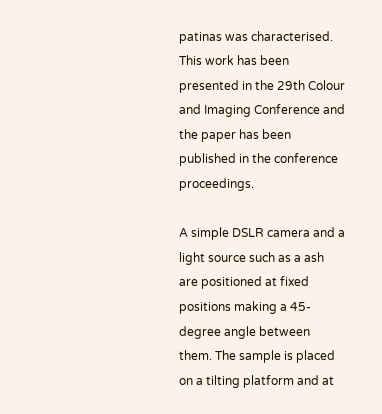patinas was characterised. This work has been presented in the 29th Colour and Imaging Conference and the paper has been published in the conference proceedings.

A simple DSLR camera and a light source such as a ash are positioned at fixed positions making a 45- degree angle between them. The sample is placed on a tilting platform and at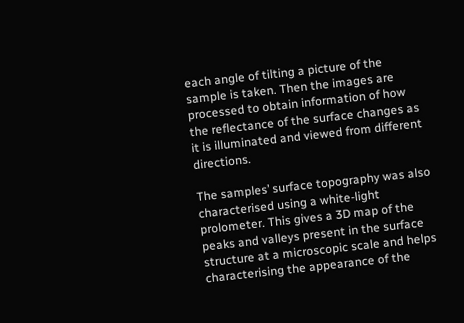each angle of tilting a picture of the sample is taken. Then the images are processed to obtain information of how the reflectance of the surface changes as it is illuminated and viewed from different directions.

The samples’ surface topography was also characterised using a white-light prolometer. This gives a 3D map of the peaks and valleys present in the surface structure at a microscopic scale and helps characterising the appearance of the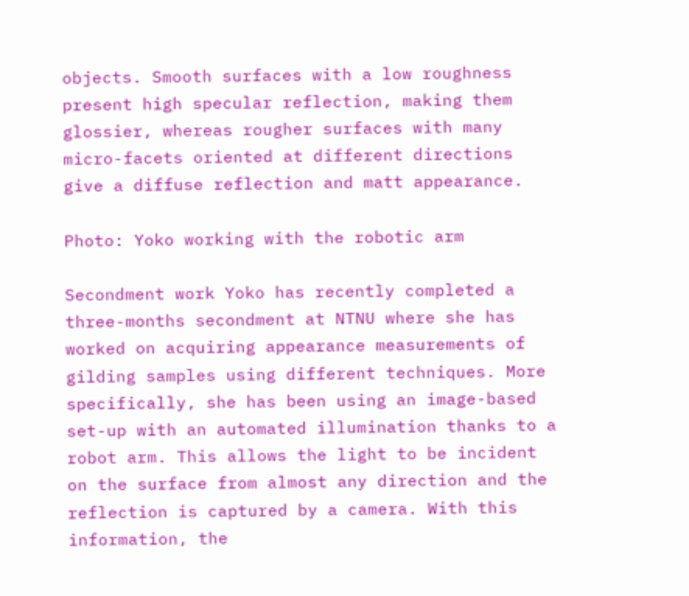objects. Smooth surfaces with a low roughness present high specular reflection, making them glossier, whereas rougher surfaces with many micro-facets oriented at different directions give a diffuse reflection and matt appearance.

Photo: Yoko working with the robotic arm

Secondment work Yoko has recently completed a three-months secondment at NTNU where she has worked on acquiring appearance measurements of gilding samples using different techniques. More specifically, she has been using an image-based set-up with an automated illumination thanks to a robot arm. This allows the light to be incident on the surface from almost any direction and the reflection is captured by a camera. With this information, the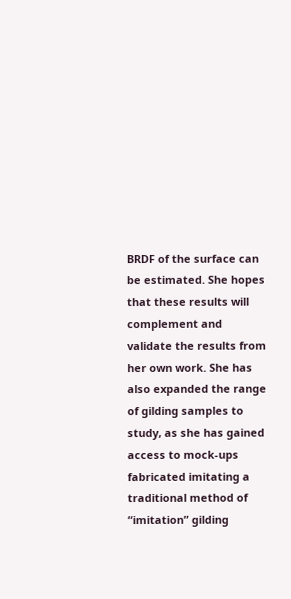BRDF of the surface can be estimated. She hopes that these results will complement and validate the results from her own work. She has also expanded the range of gilding samples to study, as she has gained access to mock-ups fabricated imitating a traditional method of “imitation” gilding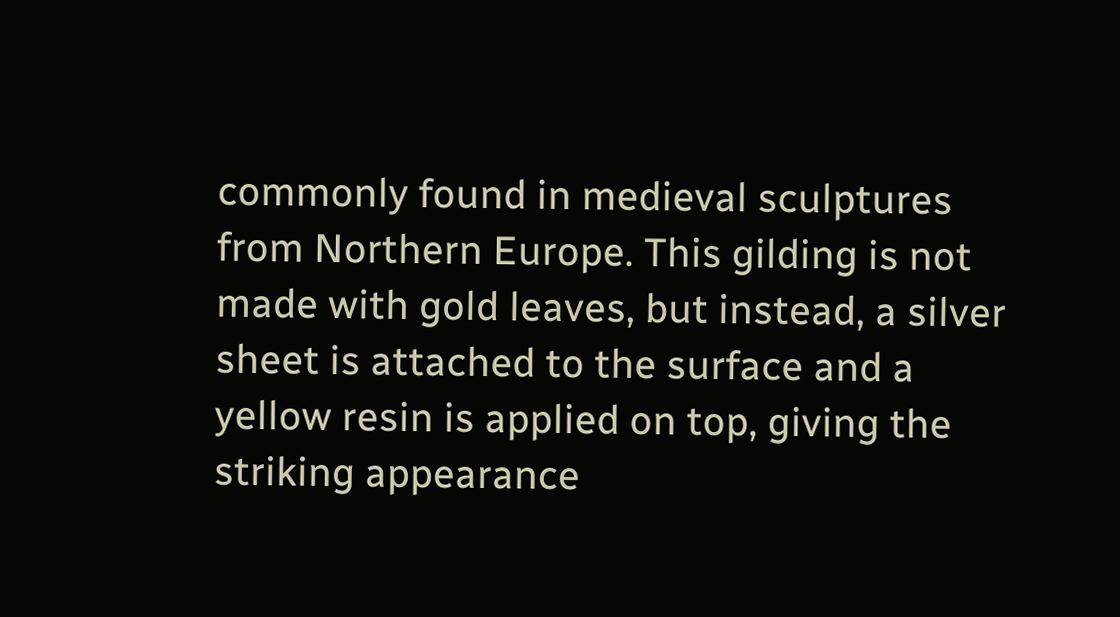commonly found in medieval sculptures from Northern Europe. This gilding is not made with gold leaves, but instead, a silver sheet is attached to the surface and a yellow resin is applied on top, giving the striking appearance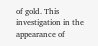of gold. This investigation in the appearance of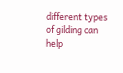different types of gilding can help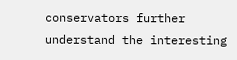conservators further understand the interesting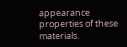appearance properties of these materials.